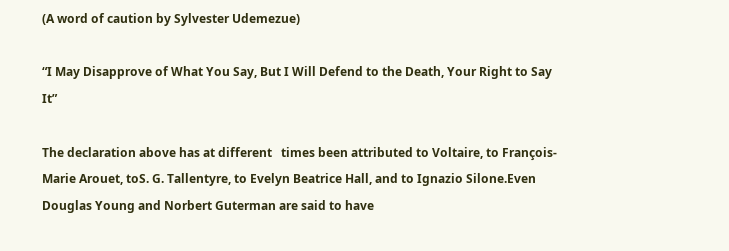(A word of caution by Sylvester Udemezue)

“I May Disapprove of What You Say, But I Will Defend to the Death, Your Right to Say It”

The declaration above has at different   times been attributed to Voltaire, to François-Marie Arouet, toS. G. Tallentyre, to Evelyn Beatrice Hall, and to Ignazio Silone.Even Douglas Young and Norbert Guterman are said to have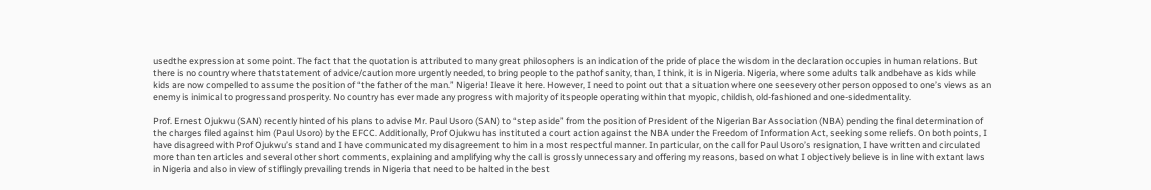usedthe expression at some point. The fact that the quotation is attributed to many great philosophers is an indication of the pride of place the wisdom in the declaration occupies in human relations. But there is no country where thatstatement of advice/caution more urgently needed, to bring people to the pathof sanity, than, I think, it is in Nigeria. Nigeria, where some adults talk andbehave as kids while kids are now compelled to assume the position of “the father of the man.” Nigeria! Ileave it here. However, I need to point out that a situation where one seesevery other person opposed to one’s views as an enemy is inimical to progressand prosperity. No country has ever made any progress with majority of itspeople operating within that myopic, childish, old-fashioned and one-sidedmentality.

Prof. Ernest Ojukwu (SAN) recently hinted of his plans to advise Mr. Paul Usoro (SAN) to “step aside” from the position of President of the Nigerian Bar Association (NBA) pending the final determination of the charges filed against him (Paul Usoro) by the EFCC. Additionally, Prof Ojukwu has instituted a court action against the NBA under the Freedom of Information Act, seeking some reliefs. On both points, I have disagreed with Prof Ojukwu’s stand and I have communicated my disagreement to him in a most respectful manner. In particular, on the call for Paul Usoro’s resignation, I have written and circulated more than ten articles and several other short comments, explaining and amplifying why the call is grossly unnecessary and offering my reasons, based on what I objectively believe is in line with extant laws in Nigeria and also in view of stiflingly prevailing trends in Nigeria that need to be halted in the best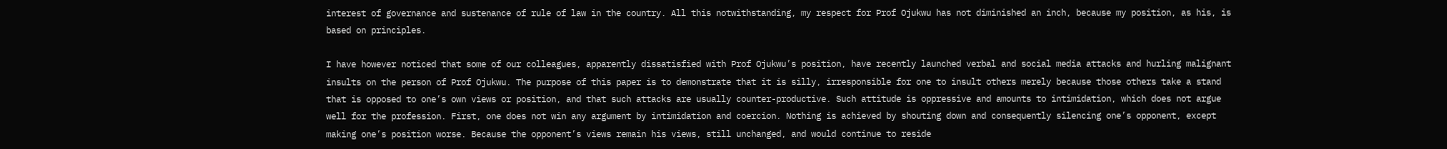interest of governance and sustenance of rule of law in the country. All this notwithstanding, my respect for Prof Ojukwu has not diminished an inch, because my position, as his, is based on principles.

I have however noticed that some of our colleagues, apparently dissatisfied with Prof Ojukwu’s position, have recently launched verbal and social media attacks and hurling malignant insults on the person of Prof Ojukwu. The purpose of this paper is to demonstrate that it is silly, irresponsible for one to insult others merely because those others take a stand that is opposed to one’s own views or position, and that such attacks are usually counter-productive. Such attitude is oppressive and amounts to intimidation, which does not argue well for the profession. First, one does not win any argument by intimidation and coercion. Nothing is achieved by shouting down and consequently silencing one’s opponent, except making one’s position worse. Because the opponent’s views remain his views, still unchanged, and would continue to reside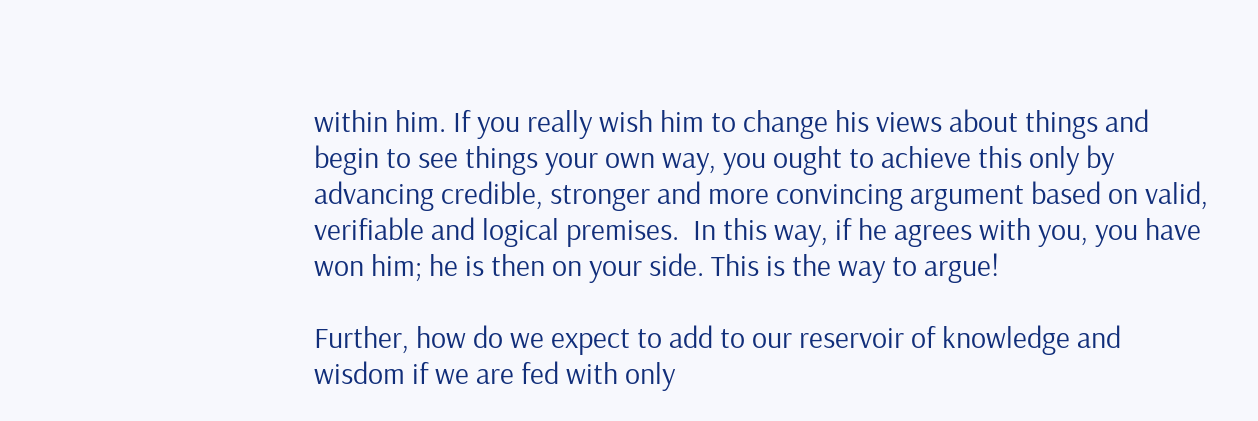within him. If you really wish him to change his views about things and begin to see things your own way, you ought to achieve this only by advancing credible, stronger and more convincing argument based on valid, verifiable and logical premises.  In this way, if he agrees with you, you have won him; he is then on your side. This is the way to argue!

Further, how do we expect to add to our reservoir of knowledge and wisdom if we are fed with only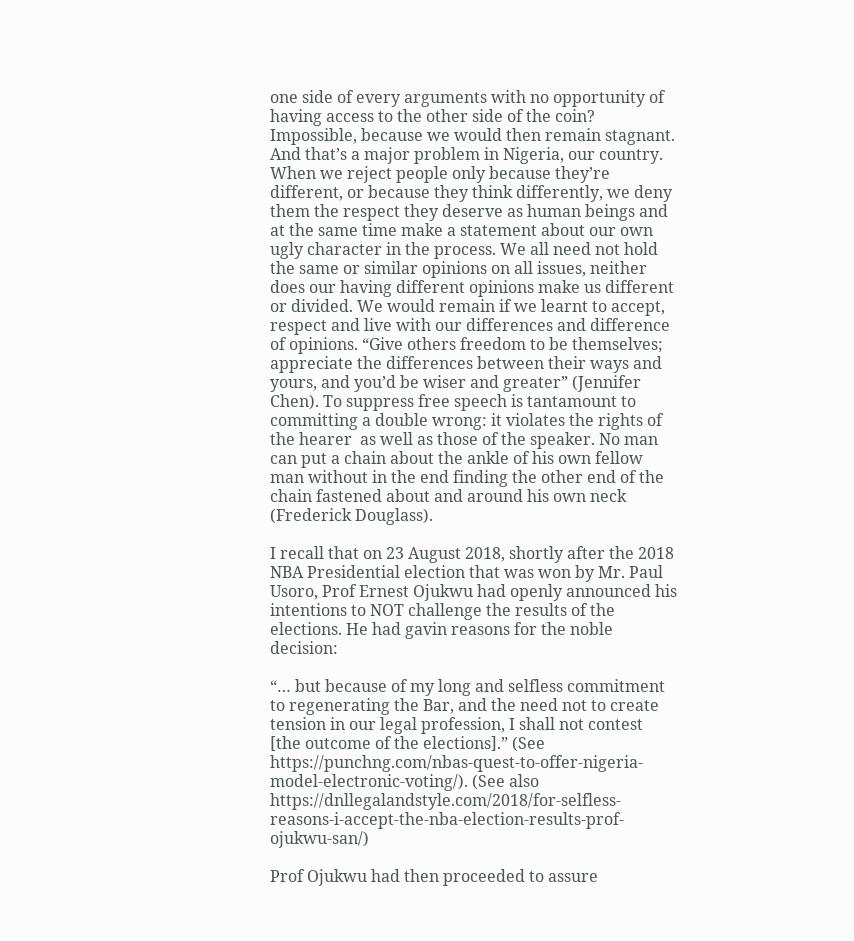one side of every arguments with no opportunity of having access to the other side of the coin? Impossible, because we would then remain stagnant. And that’s a major problem in Nigeria, our country. When we reject people only because they’re different, or because they think differently, we deny them the respect they deserve as human beings and at the same time make a statement about our own ugly character in the process. We all need not hold the same or similar opinions on all issues, neither does our having different opinions make us different or divided. We would remain if we learnt to accept, respect and live with our differences and difference of opinions. “Give others freedom to be themselves; appreciate the differences between their ways and yours, and you’d be wiser and greater” (Jennifer Chen). To suppress free speech is tantamount to committing a double wrong: it violates the rights of the hearer  as well as those of the speaker. No man can put a chain about the ankle of his own fellow man without in the end finding the other end of the chain fastened about and around his own neck (Frederick Douglass).

I recall that on 23 August 2018, shortly after the 2018 NBA Presidential election that was won by Mr. Paul Usoro, Prof Ernest Ojukwu had openly announced his intentions to NOT challenge the results of the elections. He had gavin reasons for the noble decision:

“… but because of my long and selfless commitment to regenerating the Bar, and the need not to create tension in our legal profession, I shall not contest [the outcome of the elections].” (See https://punchng.com/nbas-quest-to-offer-nigeria-model-electronic-voting/). (See also https://dnllegalandstyle.com/2018/for-selfless-reasons-i-accept-the-nba-election-results-prof-ojukwu-san/)

Prof Ojukwu had then proceeded to assure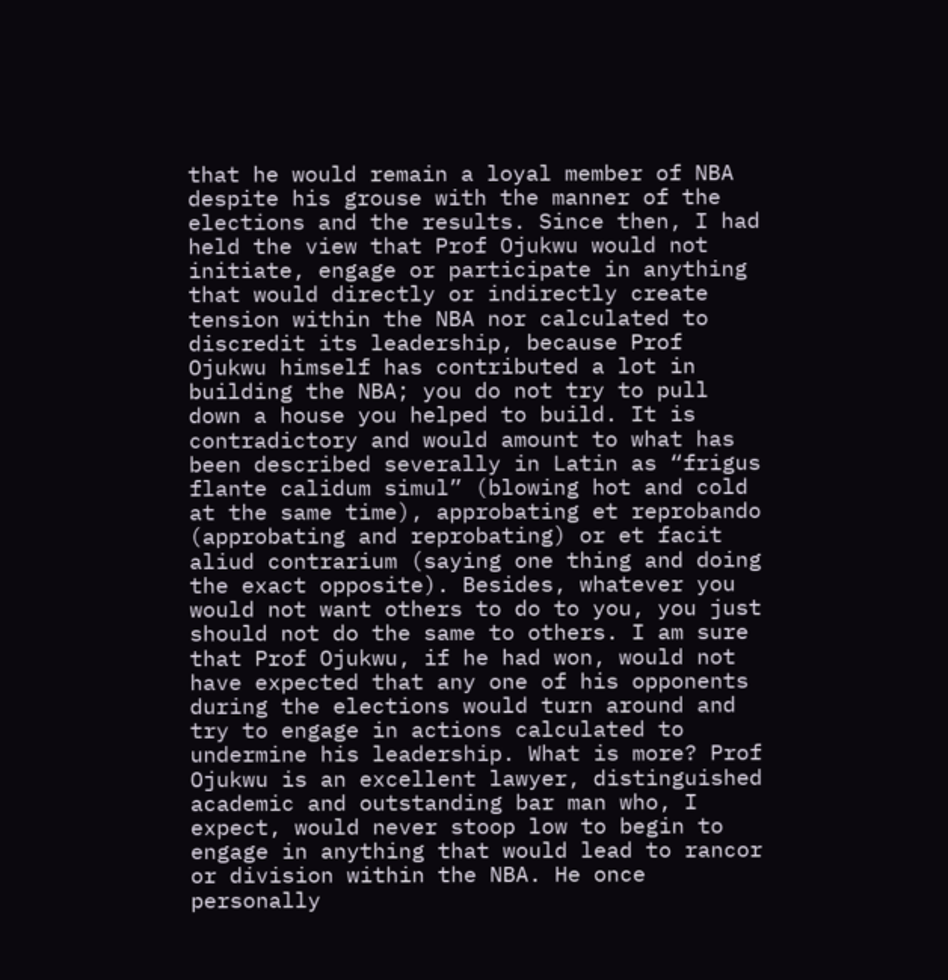that he would remain a loyal member of NBA despite his grouse with the manner of the elections and the results. Since then, I had held the view that Prof Ojukwu would not initiate, engage or participate in anything that would directly or indirectly create tension within the NBA nor calculated to discredit its leadership, because Prof Ojukwu himself has contributed a lot in building the NBA; you do not try to pull down a house you helped to build. It is contradictory and would amount to what has been described severally in Latin as “frigus flante calidum simul” (blowing hot and cold at the same time), approbating et reprobando (approbating and reprobating) or et facit aliud contrarium (saying one thing and doing the exact opposite). Besides, whatever you would not want others to do to you, you just should not do the same to others. I am sure that Prof Ojukwu, if he had won, would not have expected that any one of his opponents during the elections would turn around and try to engage in actions calculated to undermine his leadership. What is more? Prof Ojukwu is an excellent lawyer, distinguished academic and outstanding bar man who, I expect, would never stoop low to begin to engage in anything that would lead to rancor or division within the NBA. He once personally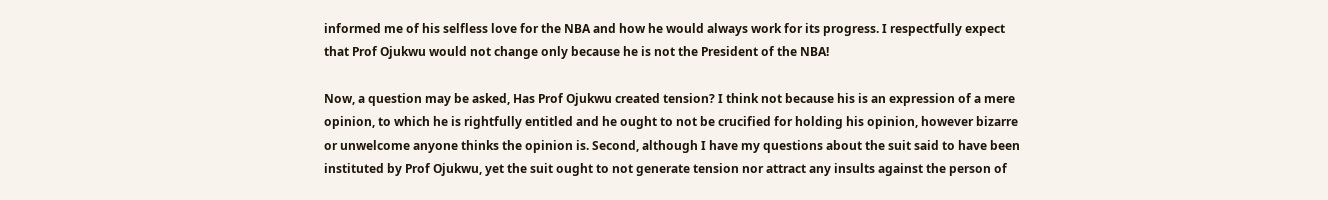informed me of his selfless love for the NBA and how he would always work for its progress. I respectfully expect that Prof Ojukwu would not change only because he is not the President of the NBA!

Now, a question may be asked, Has Prof Ojukwu created tension? I think not because his is an expression of a mere opinion, to which he is rightfully entitled and he ought to not be crucified for holding his opinion, however bizarre or unwelcome anyone thinks the opinion is. Second, although I have my questions about the suit said to have been instituted by Prof Ojukwu, yet the suit ought to not generate tension nor attract any insults against the person of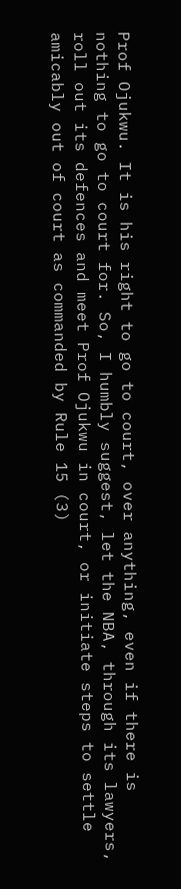Prof Ojukwu. It is his right to go to court, over anything, even if there is nothing to go to court for. So, I humbly suggest, let the NBA, through its lawyers, roll out its defences and meet Prof Ojukwu in court, or initiate steps to settle amicably out of court as commanded by Rule 15 (3)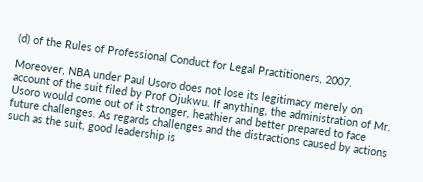(d) of the Rules of Professional Conduct for Legal Practitioners, 2007.

Moreover, NBA under Paul Usoro does not lose its legitimacy merely on account of the suit filed by Prof Ojukwu. If anything, the administration of Mr. Usoro would come out of it stronger, heathier and better prepared to face future challenges. As regards challenges and the distractions caused by actions such as the suit, good leadership is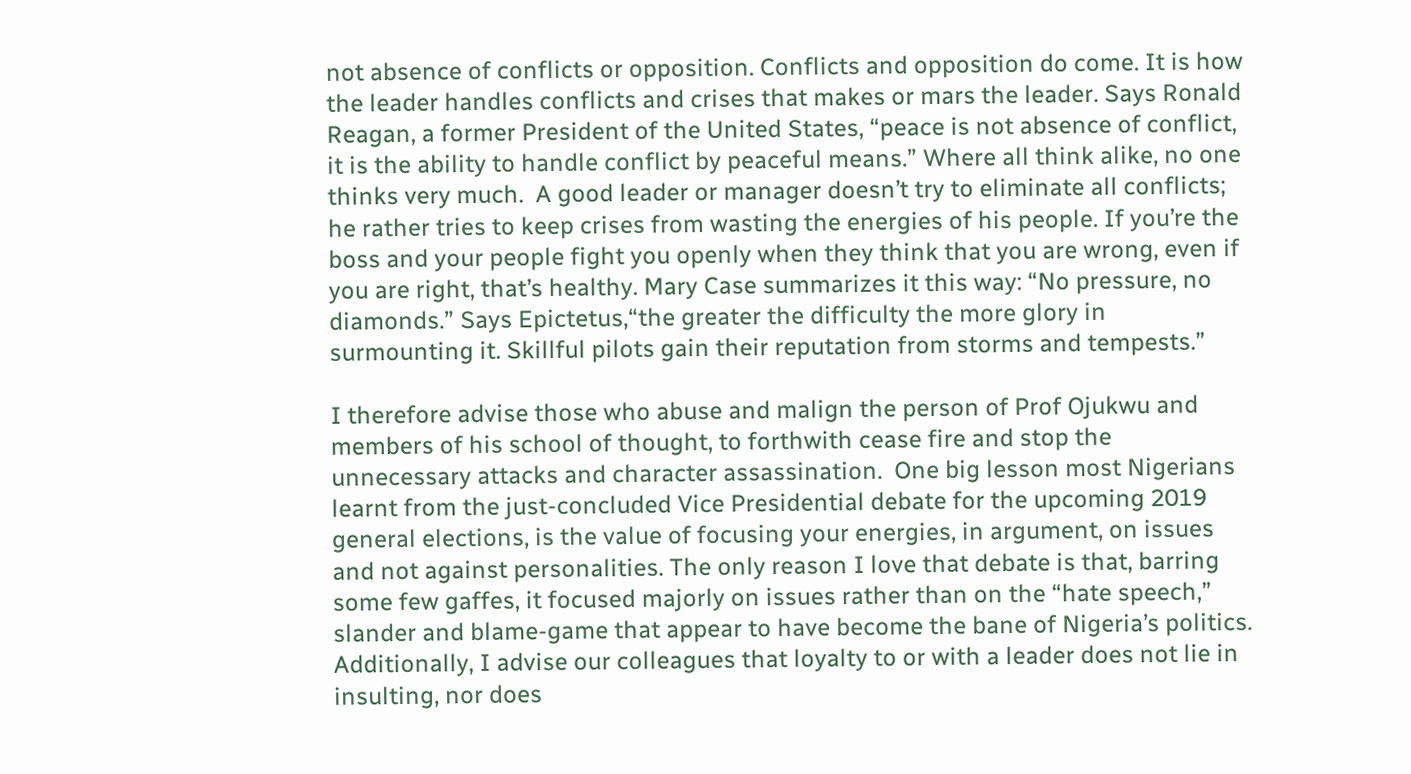not absence of conflicts or opposition. Conflicts and opposition do come. It is how the leader handles conflicts and crises that makes or mars the leader. Says Ronald Reagan, a former President of the United States, “peace is not absence of conflict, it is the ability to handle conflict by peaceful means.” Where all think alike, no one thinks very much.  A good leader or manager doesn’t try to eliminate all conflicts; he rather tries to keep crises from wasting the energies of his people. If you’re the boss and your people fight you openly when they think that you are wrong, even if you are right, that’s healthy. Mary Case summarizes it this way: “No pressure, no diamonds.” Says Epictetus,“the greater the difficulty the more glory in surmounting it. Skillful pilots gain their reputation from storms and tempests.”

I therefore advise those who abuse and malign the person of Prof Ojukwu and members of his school of thought, to forthwith cease fire and stop the unnecessary attacks and character assassination.  One big lesson most Nigerians learnt from the just-concluded Vice Presidential debate for the upcoming 2019 general elections, is the value of focusing your energies, in argument, on issues and not against personalities. The only reason I love that debate is that, barring some few gaffes, it focused majorly on issues rather than on the “hate speech,” slander and blame-game that appear to have become the bane of Nigeria’s politics. Additionally, I advise our colleagues that loyalty to or with a leader does not lie in insulting, nor does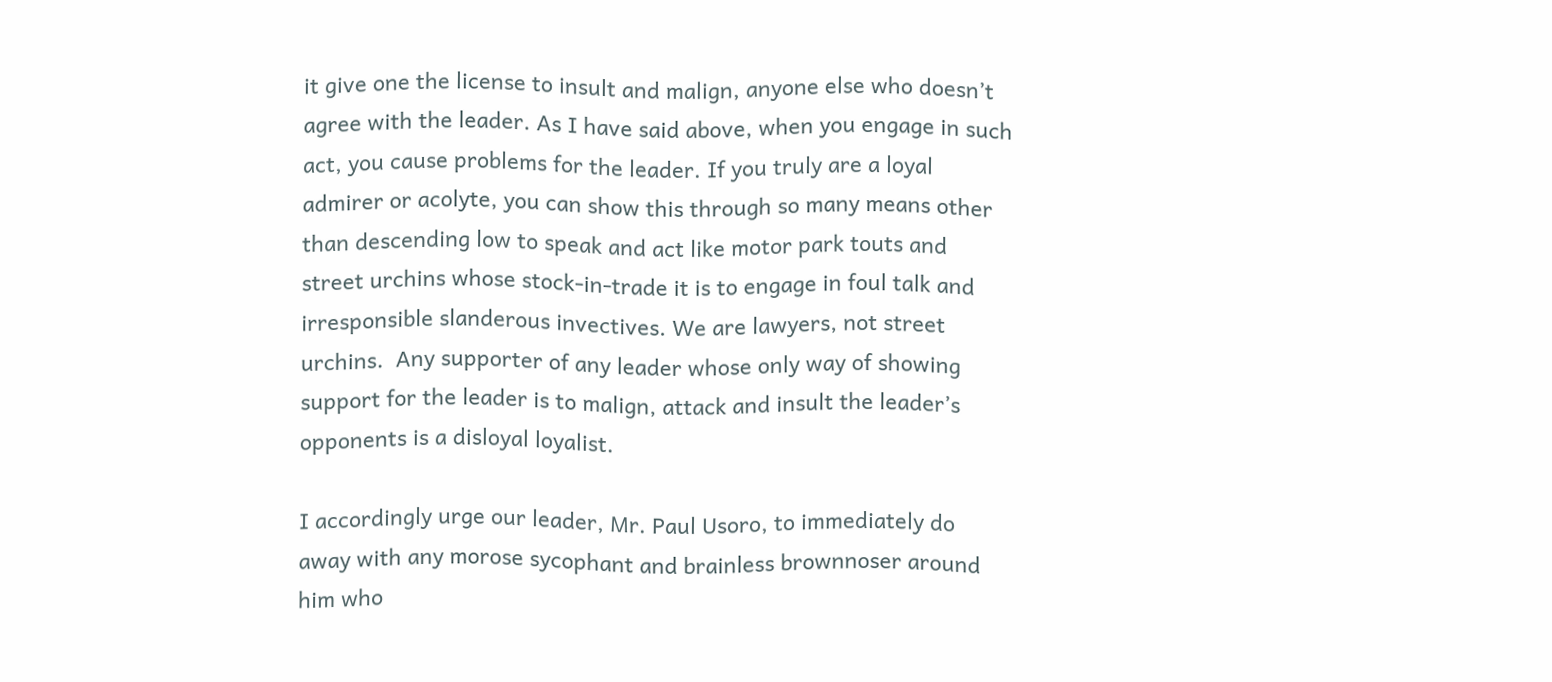it give one the license to insult and malign, anyone else who doesn’t agree with the leader. As I have said above, when you engage in such act, you cause problems for the leader. If you truly are a loyal admirer or acolyte, you can show this through so many means other than descending low to speak and act like motor park touts and street urchins whose stock-in-trade it is to engage in foul talk and irresponsible slanderous invectives. We are lawyers, not street urchins.  Any supporter of any leader whose only way of showing support for the leader is to malign, attack and insult the leader’s opponents is a disloyal loyalist.

I accordingly urge our leader, Mr. Paul Usoro, to immediately do away with any morose sycophant and brainless brownnoser around him who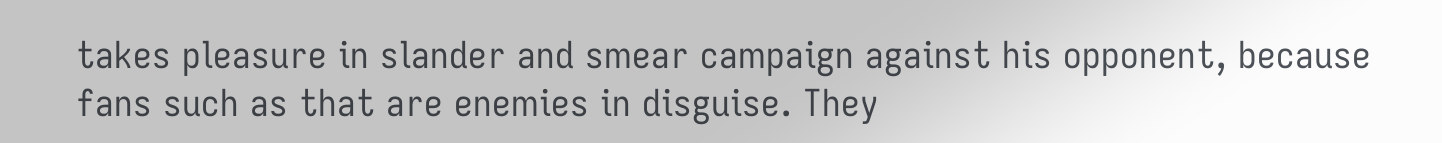takes pleasure in slander and smear campaign against his opponent, because fans such as that are enemies in disguise. They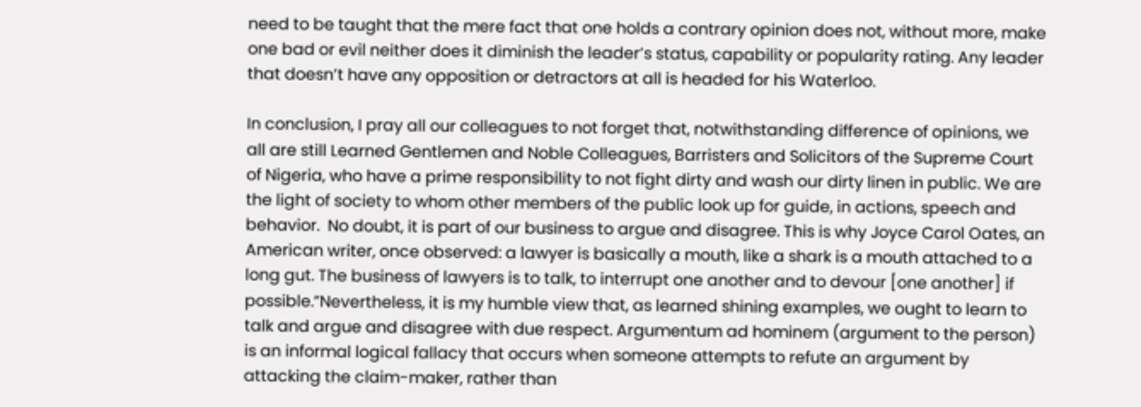need to be taught that the mere fact that one holds a contrary opinion does not, without more, make one bad or evil neither does it diminish the leader’s status, capability or popularity rating. Any leader that doesn’t have any opposition or detractors at all is headed for his Waterloo.

In conclusion, I pray all our colleagues to not forget that, notwithstanding difference of opinions, we all are still Learned Gentlemen and Noble Colleagues, Barristers and Solicitors of the Supreme Court of Nigeria, who have a prime responsibility to not fight dirty and wash our dirty linen in public. We are the light of society to whom other members of the public look up for guide, in actions, speech and behavior.  No doubt, it is part of our business to argue and disagree. This is why Joyce Carol Oates, an American writer, once observed: a lawyer is basically a mouth, like a shark is a mouth attached to a long gut. The business of lawyers is to talk, to interrupt one another and to devour [one another] if possible.”Nevertheless, it is my humble view that, as learned shining examples, we ought to learn to talk and argue and disagree with due respect. Argumentum ad hominem (argument to the person) is an informal logical fallacy that occurs when someone attempts to refute an argument by attacking the claim-maker, rather than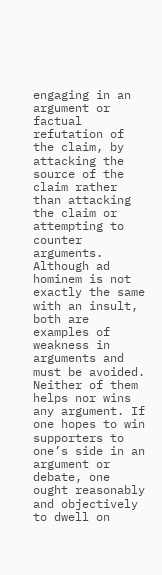engaging in an argument or factual refutation of the claim, by attacking the source of the claim rather than attacking the claim or attempting to counter arguments. Although ad hominem is not exactly the same with an insult, both are examples of weakness in arguments and must be avoided. Neither of them helps nor wins any argument. If one hopes to win supporters to one’s side in an argument or debate, one ought reasonably and objectively to dwell on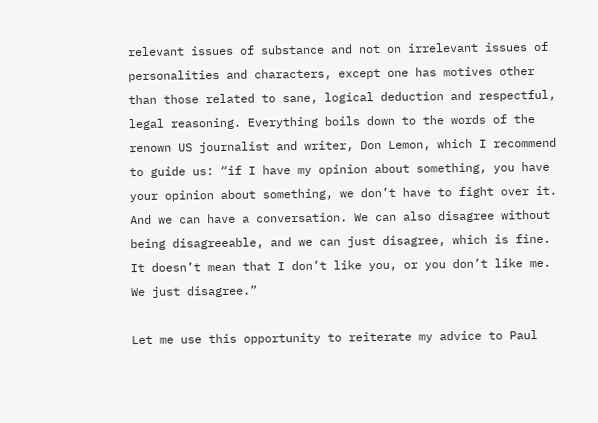relevant issues of substance and not on irrelevant issues of personalities and characters, except one has motives other than those related to sane, logical deduction and respectful, legal reasoning. Everything boils down to the words of the renown US journalist and writer, Don Lemon, which I recommend to guide us: “if I have my opinion about something, you have your opinion about something, we don’t have to fight over it. And we can have a conversation. We can also disagree without being disagreeable, and we can just disagree, which is fine. It doesn’t mean that I don’t like you, or you don’t like me. We just disagree.”

Let me use this opportunity to reiterate my advice to Paul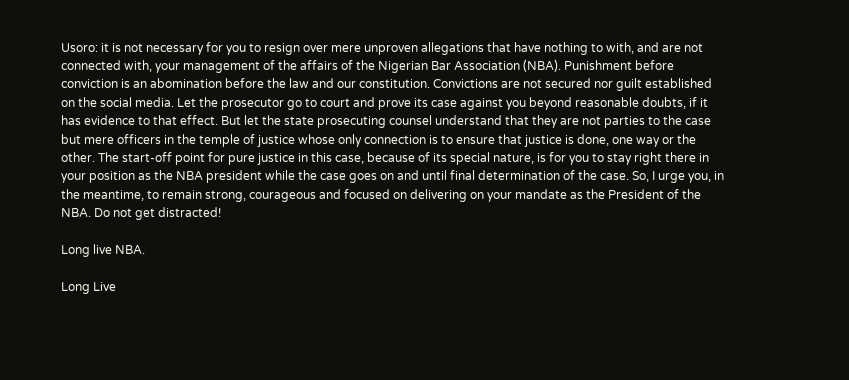Usoro: it is not necessary for you to resign over mere unproven allegations that have nothing to with, and are not connected with, your management of the affairs of the Nigerian Bar Association (NBA). Punishment before conviction is an abomination before the law and our constitution. Convictions are not secured nor guilt established on the social media. Let the prosecutor go to court and prove its case against you beyond reasonable doubts, if it has evidence to that effect. But let the state prosecuting counsel understand that they are not parties to the case but mere officers in the temple of justice whose only connection is to ensure that justice is done, one way or the other. The start-off point for pure justice in this case, because of its special nature, is for you to stay right there in your position as the NBA president while the case goes on and until final determination of the case. So, I urge you, in the meantime, to remain strong, courageous and focused on delivering on your mandate as the President of the NBA. Do not get distracted!

Long live NBA.

Long Live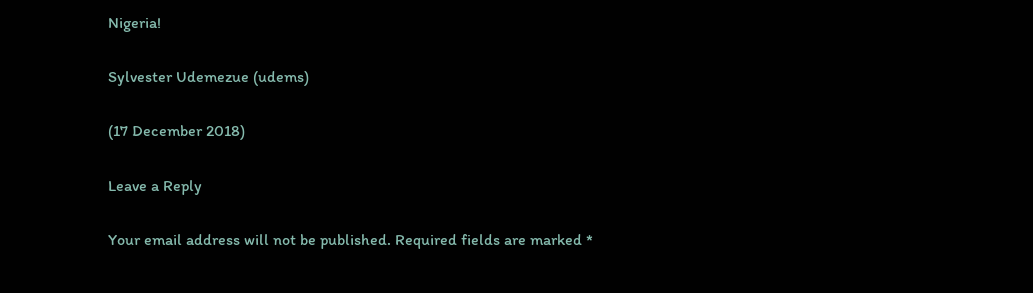Nigeria!

Sylvester Udemezue (udems)

(17 December 2018)

Leave a Reply

Your email address will not be published. Required fields are marked *